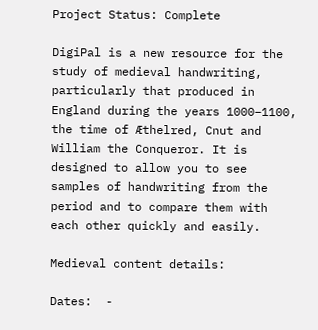Project Status: Complete

DigiPal is a new resource for the study of medieval handwriting, particularly that produced in England during the years 1000–1100, the time of Æthelred, Cnut and William the Conqueror. It is designed to allow you to see samples of handwriting from the period and to compare them with each other quickly and easily.

Medieval content details:

Dates:  -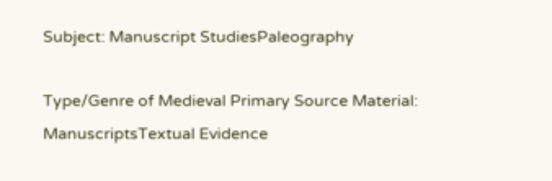Subject: Manuscript StudiesPaleography

Type/Genre of Medieval Primary Source Material: ManuscriptsTextual Evidence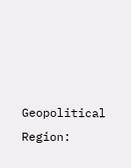Geopolitical Region: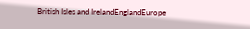British Isles and IrelandEnglandEurope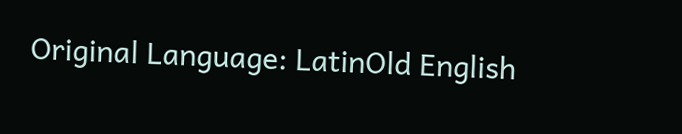Original Language: LatinOld English